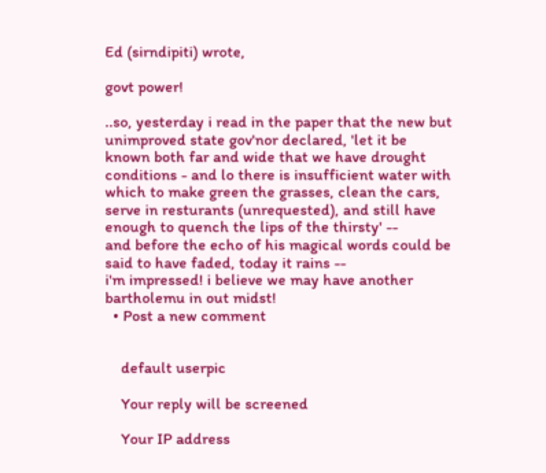Ed (sirndipiti) wrote,

govt power!

..so, yesterday i read in the paper that the new but unimproved state gov'nor declared, 'let it be known both far and wide that we have drought conditions - and lo there is insufficient water with which to make green the grasses, clean the cars, serve in resturants (unrequested), and still have enough to quench the lips of the thirsty' --
and before the echo of his magical words could be said to have faded, today it rains --
i'm impressed! i believe we may have another bartholemu in out midst!
  • Post a new comment


    default userpic

    Your reply will be screened

    Your IP address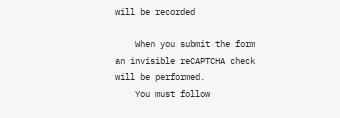will be recorded

    When you submit the form an invisible reCAPTCHA check will be performed.
    You must follow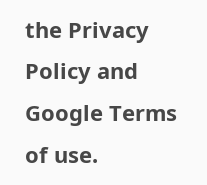the Privacy Policy and Google Terms of use.